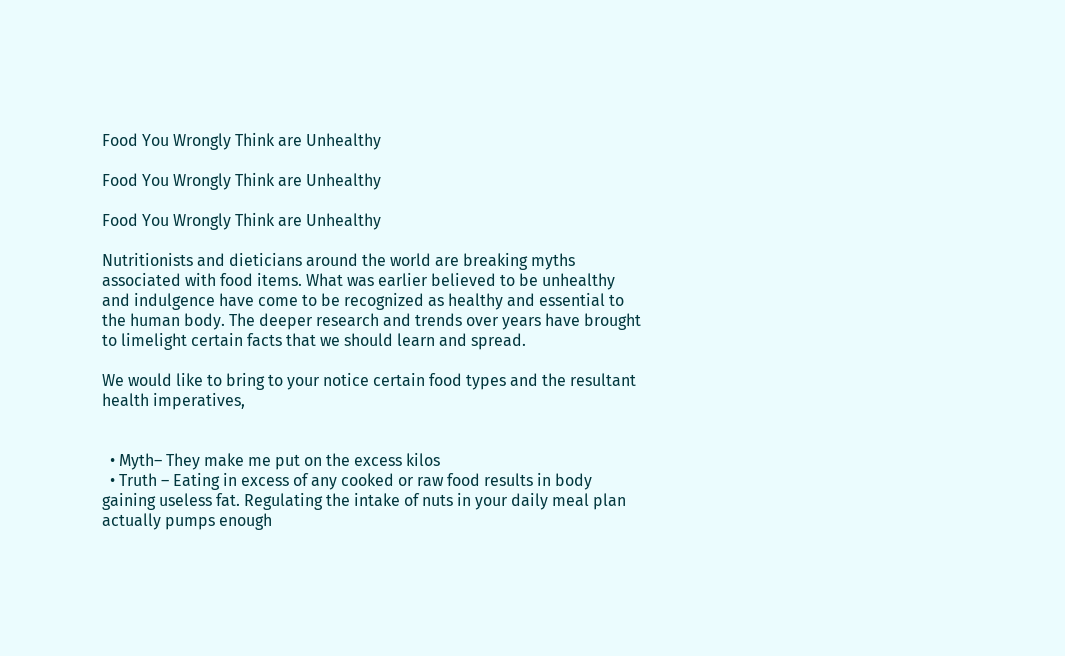Food You Wrongly Think are Unhealthy

Food You Wrongly Think are Unhealthy

Food You Wrongly Think are Unhealthy

Nutritionists and dieticians around the world are breaking myths associated with food items. What was earlier believed to be unhealthy and indulgence have come to be recognized as healthy and essential to the human body. The deeper research and trends over years have brought to limelight certain facts that we should learn and spread.

We would like to bring to your notice certain food types and the resultant health imperatives,


  • Myth– They make me put on the excess kilos
  • Truth – Eating in excess of any cooked or raw food results in body gaining useless fat. Regulating the intake of nuts in your daily meal plan actually pumps enough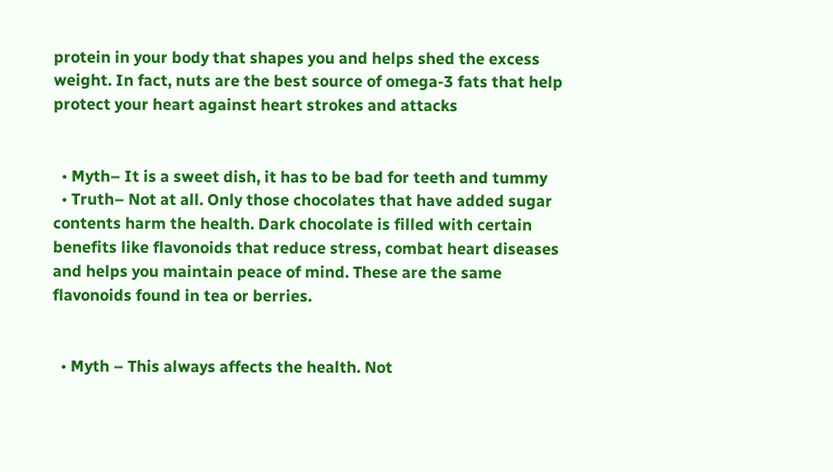protein in your body that shapes you and helps shed the excess weight. In fact, nuts are the best source of omega-3 fats that help protect your heart against heart strokes and attacks


  • Myth– It is a sweet dish, it has to be bad for teeth and tummy
  • Truth– Not at all. Only those chocolates that have added sugar contents harm the health. Dark chocolate is filled with certain benefits like flavonoids that reduce stress, combat heart diseases and helps you maintain peace of mind. These are the same flavonoids found in tea or berries.


  • Myth – This always affects the health. Not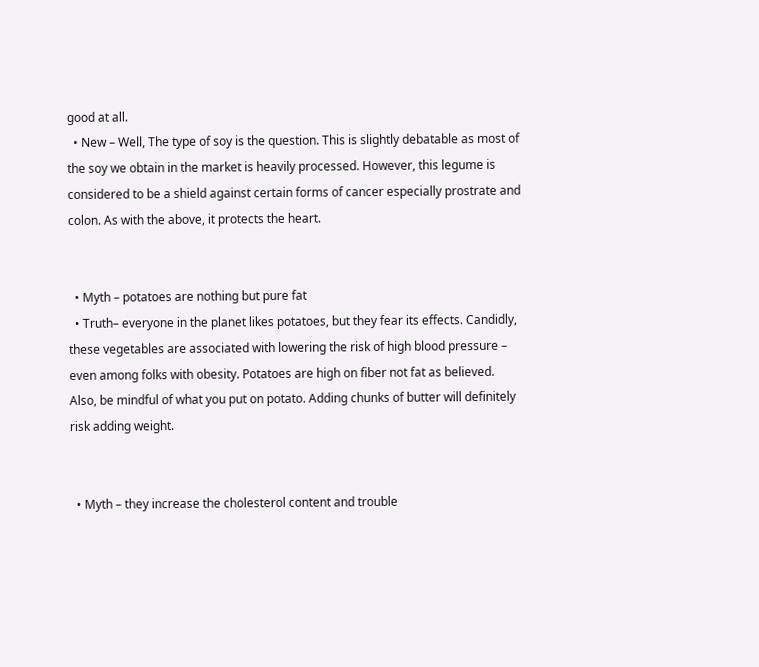good at all.
  • New – Well, The type of soy is the question. This is slightly debatable as most of the soy we obtain in the market is heavily processed. However, this legume is considered to be a shield against certain forms of cancer especially prostrate and colon. As with the above, it protects the heart.


  • Myth – potatoes are nothing but pure fat
  • Truth– everyone in the planet likes potatoes, but they fear its effects. Candidly, these vegetables are associated with lowering the risk of high blood pressure – even among folks with obesity. Potatoes are high on fiber not fat as believed. Also, be mindful of what you put on potato. Adding chunks of butter will definitely risk adding weight.


  • Myth – they increase the cholesterol content and trouble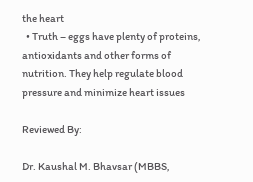the heart
  • Truth – eggs have plenty of proteins, antioxidants and other forms of nutrition. They help regulate blood pressure and minimize heart issues

Reviewed By:

Dr. Kaushal M. Bhavsar (MBBS,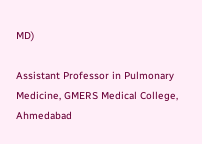MD)

Assistant Professor in Pulmonary Medicine, GMERS Medical College, Ahmedabad